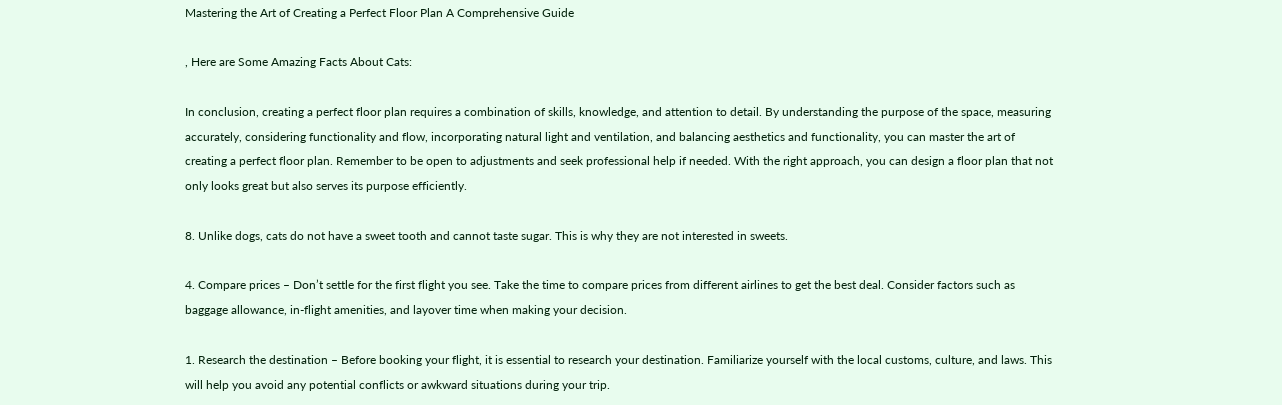Mastering the Art of Creating a Perfect Floor Plan A Comprehensive Guide

, Here are Some Amazing Facts About Cats:

In conclusion, creating a perfect floor plan requires a combination of skills, knowledge, and attention to detail. By understanding the purpose of the space, measuring accurately, considering functionality and flow, incorporating natural light and ventilation, and balancing aesthetics and functionality, you can master the art of creating a perfect floor plan. Remember to be open to adjustments and seek professional help if needed. With the right approach, you can design a floor plan that not only looks great but also serves its purpose efficiently.

8. Unlike dogs, cats do not have a sweet tooth and cannot taste sugar. This is why they are not interested in sweets.

4. Compare prices – Don’t settle for the first flight you see. Take the time to compare prices from different airlines to get the best deal. Consider factors such as baggage allowance, in-flight amenities, and layover time when making your decision.

1. Research the destination – Before booking your flight, it is essential to research your destination. Familiarize yourself with the local customs, culture, and laws. This will help you avoid any potential conflicts or awkward situations during your trip.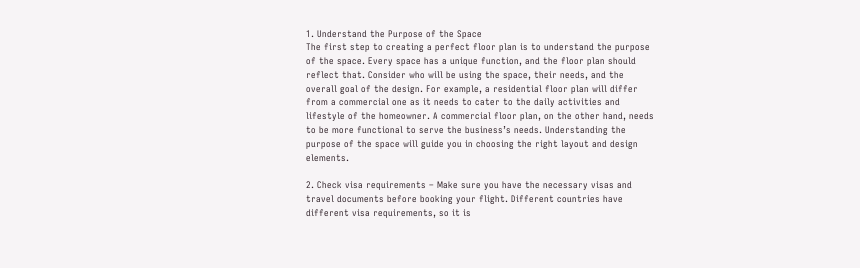1. Understand the Purpose of the Space
The first step to creating a perfect floor plan is to understand the purpose of the space. Every space has a unique function, and the floor plan should reflect that. Consider who will be using the space, their needs, and the overall goal of the design. For example, a residential floor plan will differ from a commercial one as it needs to cater to the daily activities and lifestyle of the homeowner. A commercial floor plan, on the other hand, needs to be more functional to serve the business’s needs. Understanding the purpose of the space will guide you in choosing the right layout and design elements.

2. Check visa requirements – Make sure you have the necessary visas and travel documents before booking your flight. Different countries have different visa requirements, so it is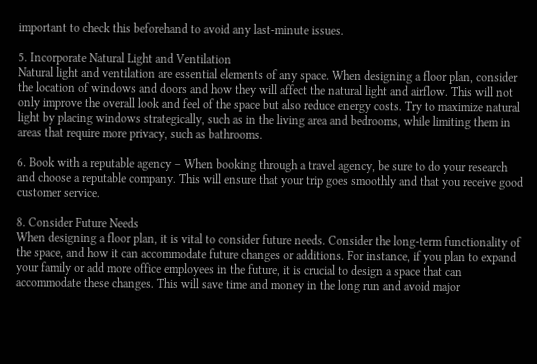important to check this beforehand to avoid any last-minute issues.

5. Incorporate Natural Light and Ventilation
Natural light and ventilation are essential elements of any space. When designing a floor plan, consider the location of windows and doors and how they will affect the natural light and airflow. This will not only improve the overall look and feel of the space but also reduce energy costs. Try to maximize natural light by placing windows strategically, such as in the living area and bedrooms, while limiting them in areas that require more privacy, such as bathrooms.

6. Book with a reputable agency – When booking through a travel agency, be sure to do your research and choose a reputable company. This will ensure that your trip goes smoothly and that you receive good customer service.

8. Consider Future Needs
When designing a floor plan, it is vital to consider future needs. Consider the long-term functionality of the space, and how it can accommodate future changes or additions. For instance, if you plan to expand your family or add more office employees in the future, it is crucial to design a space that can accommodate these changes. This will save time and money in the long run and avoid major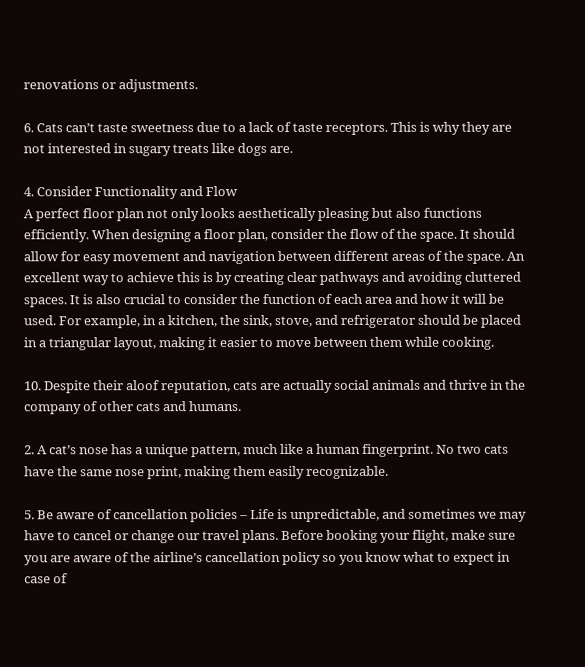renovations or adjustments.

6. Cats can’t taste sweetness due to a lack of taste receptors. This is why they are not interested in sugary treats like dogs are.

4. Consider Functionality and Flow
A perfect floor plan not only looks aesthetically pleasing but also functions efficiently. When designing a floor plan, consider the flow of the space. It should allow for easy movement and navigation between different areas of the space. An excellent way to achieve this is by creating clear pathways and avoiding cluttered spaces. It is also crucial to consider the function of each area and how it will be used. For example, in a kitchen, the sink, stove, and refrigerator should be placed in a triangular layout, making it easier to move between them while cooking.

10. Despite their aloof reputation, cats are actually social animals and thrive in the company of other cats and humans.

2. A cat’s nose has a unique pattern, much like a human fingerprint. No two cats have the same nose print, making them easily recognizable.

5. Be aware of cancellation policies – Life is unpredictable, and sometimes we may have to cancel or change our travel plans. Before booking your flight, make sure you are aware of the airline’s cancellation policy so you know what to expect in case of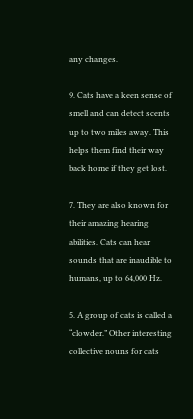any changes.

9. Cats have a keen sense of smell and can detect scents up to two miles away. This helps them find their way back home if they get lost.

7. They are also known for their amazing hearing abilities. Cats can hear sounds that are inaudible to humans, up to 64,000 Hz.

5. A group of cats is called a “clowder.” Other interesting collective nouns for cats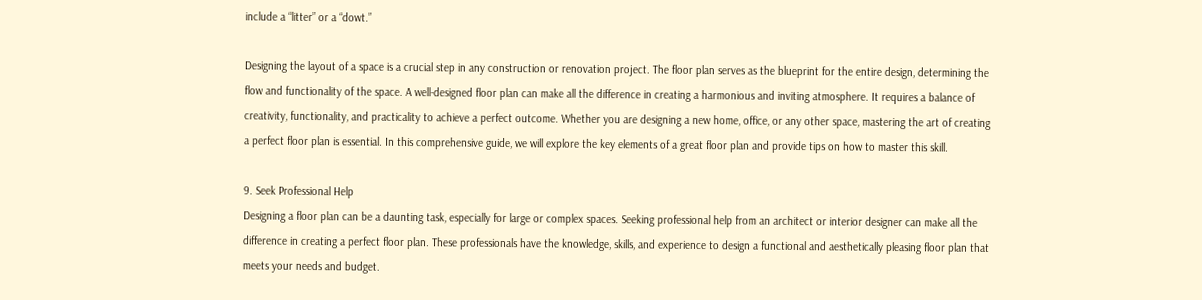include a “litter” or a “dowt.”

Designing the layout of a space is a crucial step in any construction or renovation project. The floor plan serves as the blueprint for the entire design, determining the flow and functionality of the space. A well-designed floor plan can make all the difference in creating a harmonious and inviting atmosphere. It requires a balance of creativity, functionality, and practicality to achieve a perfect outcome. Whether you are designing a new home, office, or any other space, mastering the art of creating a perfect floor plan is essential. In this comprehensive guide, we will explore the key elements of a great floor plan and provide tips on how to master this skill.

9. Seek Professional Help
Designing a floor plan can be a daunting task, especially for large or complex spaces. Seeking professional help from an architect or interior designer can make all the difference in creating a perfect floor plan. These professionals have the knowledge, skills, and experience to design a functional and aesthetically pleasing floor plan that meets your needs and budget.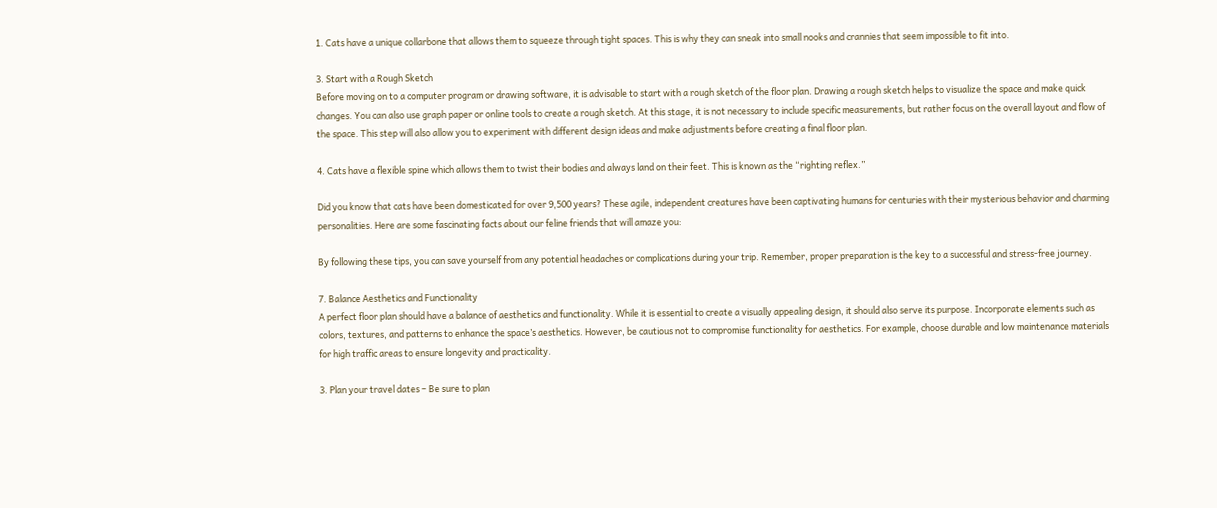1. Cats have a unique collarbone that allows them to squeeze through tight spaces. This is why they can sneak into small nooks and crannies that seem impossible to fit into.

3. Start with a Rough Sketch
Before moving on to a computer program or drawing software, it is advisable to start with a rough sketch of the floor plan. Drawing a rough sketch helps to visualize the space and make quick changes. You can also use graph paper or online tools to create a rough sketch. At this stage, it is not necessary to include specific measurements, but rather focus on the overall layout and flow of the space. This step will also allow you to experiment with different design ideas and make adjustments before creating a final floor plan.

4. Cats have a flexible spine which allows them to twist their bodies and always land on their feet. This is known as the “righting reflex.”

Did you know that cats have been domesticated for over 9,500 years? These agile, independent creatures have been captivating humans for centuries with their mysterious behavior and charming personalities. Here are some fascinating facts about our feline friends that will amaze you:

By following these tips, you can save yourself from any potential headaches or complications during your trip. Remember, proper preparation is the key to a successful and stress-free journey.

7. Balance Aesthetics and Functionality
A perfect floor plan should have a balance of aesthetics and functionality. While it is essential to create a visually appealing design, it should also serve its purpose. Incorporate elements such as colors, textures, and patterns to enhance the space’s aesthetics. However, be cautious not to compromise functionality for aesthetics. For example, choose durable and low maintenance materials for high traffic areas to ensure longevity and practicality.

3. Plan your travel dates – Be sure to plan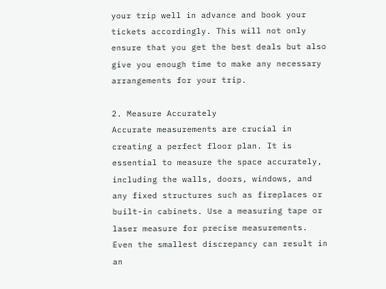your trip well in advance and book your tickets accordingly. This will not only ensure that you get the best deals but also give you enough time to make any necessary arrangements for your trip.

2. Measure Accurately
Accurate measurements are crucial in creating a perfect floor plan. It is essential to measure the space accurately, including the walls, doors, windows, and any fixed structures such as fireplaces or built-in cabinets. Use a measuring tape or laser measure for precise measurements. Even the smallest discrepancy can result in an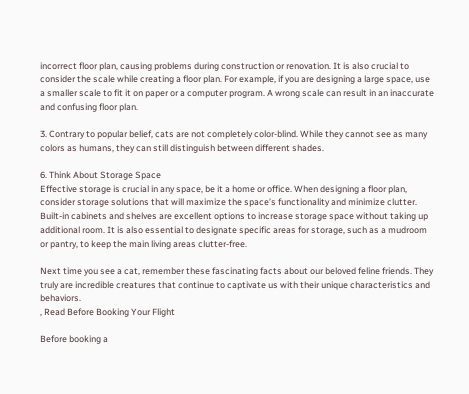incorrect floor plan, causing problems during construction or renovation. It is also crucial to consider the scale while creating a floor plan. For example, if you are designing a large space, use a smaller scale to fit it on paper or a computer program. A wrong scale can result in an inaccurate and confusing floor plan.

3. Contrary to popular belief, cats are not completely color-blind. While they cannot see as many colors as humans, they can still distinguish between different shades.

6. Think About Storage Space
Effective storage is crucial in any space, be it a home or office. When designing a floor plan, consider storage solutions that will maximize the space’s functionality and minimize clutter. Built-in cabinets and shelves are excellent options to increase storage space without taking up additional room. It is also essential to designate specific areas for storage, such as a mudroom or pantry, to keep the main living areas clutter-free.

Next time you see a cat, remember these fascinating facts about our beloved feline friends. They truly are incredible creatures that continue to captivate us with their unique characteristics and behaviors.
, Read Before Booking Your Flight

Before booking a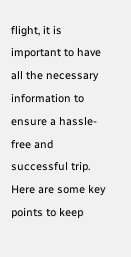flight, it is important to have all the necessary information to ensure a hassle-free and successful trip. Here are some key points to keep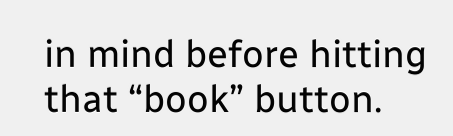in mind before hitting that “book” button.